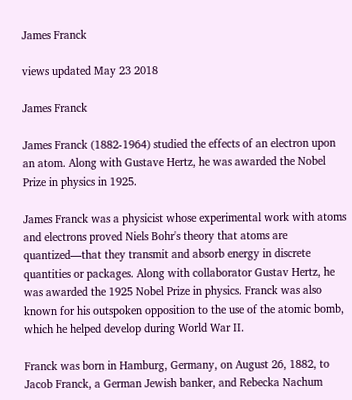James Franck

views updated May 23 2018

James Franck

James Franck (1882-1964) studied the effects of an electron upon an atom. Along with Gustave Hertz, he was awarded the Nobel Prize in physics in 1925.

James Franck was a physicist whose experimental work with atoms and electrons proved Niels Bohr's theory that atoms are quantized—that they transmit and absorb energy in discrete quantities or packages. Along with collaborator Gustav Hertz, he was awarded the 1925 Nobel Prize in physics. Franck was also known for his outspoken opposition to the use of the atomic bomb, which he helped develop during World War II.

Franck was born in Hamburg, Germany, on August 26, 1882, to Jacob Franck, a German Jewish banker, and Rebecka Nachum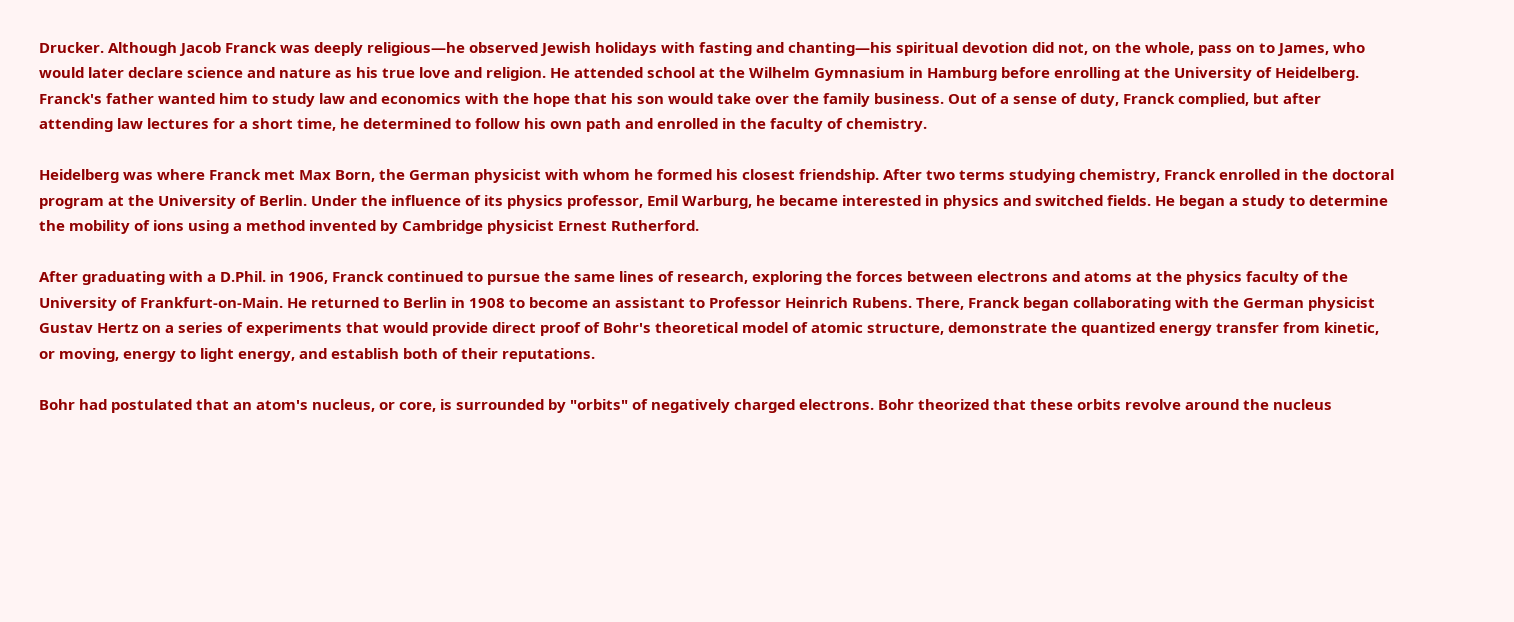Drucker. Although Jacob Franck was deeply religious—he observed Jewish holidays with fasting and chanting—his spiritual devotion did not, on the whole, pass on to James, who would later declare science and nature as his true love and religion. He attended school at the Wilhelm Gymnasium in Hamburg before enrolling at the University of Heidelberg. Franck's father wanted him to study law and economics with the hope that his son would take over the family business. Out of a sense of duty, Franck complied, but after attending law lectures for a short time, he determined to follow his own path and enrolled in the faculty of chemistry.

Heidelberg was where Franck met Max Born, the German physicist with whom he formed his closest friendship. After two terms studying chemistry, Franck enrolled in the doctoral program at the University of Berlin. Under the influence of its physics professor, Emil Warburg, he became interested in physics and switched fields. He began a study to determine the mobility of ions using a method invented by Cambridge physicist Ernest Rutherford.

After graduating with a D.Phil. in 1906, Franck continued to pursue the same lines of research, exploring the forces between electrons and atoms at the physics faculty of the University of Frankfurt-on-Main. He returned to Berlin in 1908 to become an assistant to Professor Heinrich Rubens. There, Franck began collaborating with the German physicist Gustav Hertz on a series of experiments that would provide direct proof of Bohr's theoretical model of atomic structure, demonstrate the quantized energy transfer from kinetic, or moving, energy to light energy, and establish both of their reputations.

Bohr had postulated that an atom's nucleus, or core, is surrounded by "orbits" of negatively charged electrons. Bohr theorized that these orbits revolve around the nucleus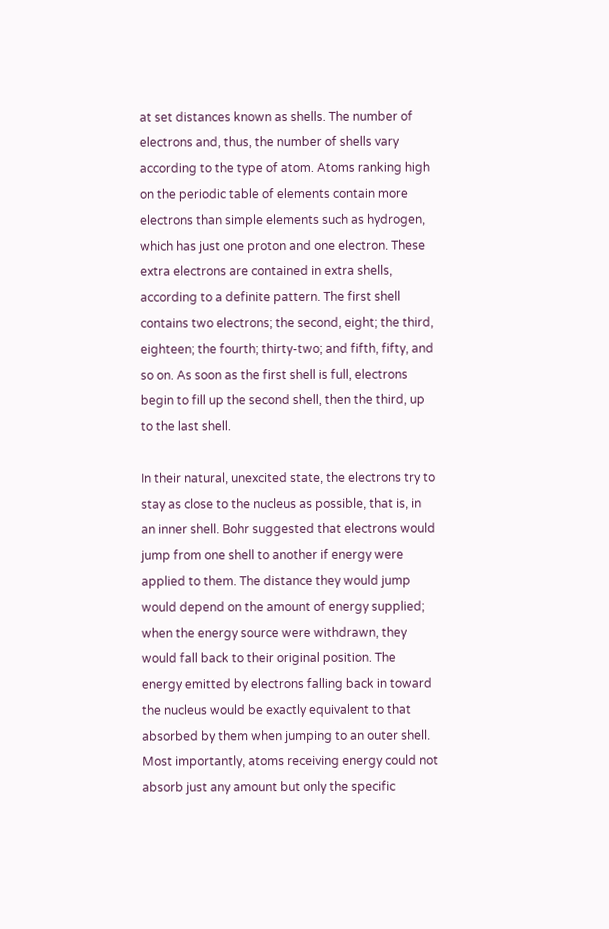at set distances known as shells. The number of electrons and, thus, the number of shells vary according to the type of atom. Atoms ranking high on the periodic table of elements contain more electrons than simple elements such as hydrogen, which has just one proton and one electron. These extra electrons are contained in extra shells, according to a definite pattern. The first shell contains two electrons; the second, eight; the third, eighteen; the fourth; thirty-two; and fifth, fifty, and so on. As soon as the first shell is full, electrons begin to fill up the second shell, then the third, up to the last shell.

In their natural, unexcited state, the electrons try to stay as close to the nucleus as possible, that is, in an inner shell. Bohr suggested that electrons would jump from one shell to another if energy were applied to them. The distance they would jump would depend on the amount of energy supplied; when the energy source were withdrawn, they would fall back to their original position. The energy emitted by electrons falling back in toward the nucleus would be exactly equivalent to that absorbed by them when jumping to an outer shell. Most importantly, atoms receiving energy could not absorb just any amount but only the specific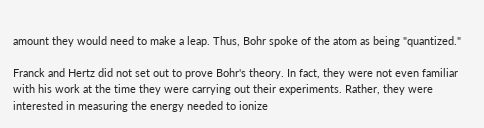amount they would need to make a leap. Thus, Bohr spoke of the atom as being "quantized."

Franck and Hertz did not set out to prove Bohr's theory. In fact, they were not even familiar with his work at the time they were carrying out their experiments. Rather, they were interested in measuring the energy needed to ionize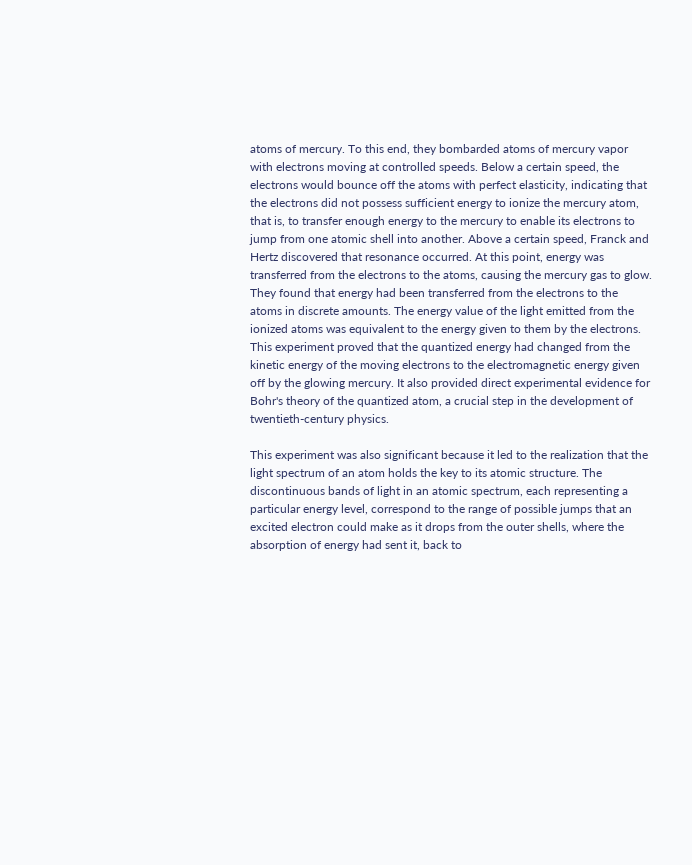atoms of mercury. To this end, they bombarded atoms of mercury vapor with electrons moving at controlled speeds. Below a certain speed, the electrons would bounce off the atoms with perfect elasticity, indicating that the electrons did not possess sufficient energy to ionize the mercury atom, that is, to transfer enough energy to the mercury to enable its electrons to jump from one atomic shell into another. Above a certain speed, Franck and Hertz discovered that resonance occurred. At this point, energy was transferred from the electrons to the atoms, causing the mercury gas to glow. They found that energy had been transferred from the electrons to the atoms in discrete amounts. The energy value of the light emitted from the ionized atoms was equivalent to the energy given to them by the electrons. This experiment proved that the quantized energy had changed from the kinetic energy of the moving electrons to the electromagnetic energy given off by the glowing mercury. It also provided direct experimental evidence for Bohr's theory of the quantized atom, a crucial step in the development of twentieth-century physics.

This experiment was also significant because it led to the realization that the light spectrum of an atom holds the key to its atomic structure. The discontinuous bands of light in an atomic spectrum, each representing a particular energy level, correspond to the range of possible jumps that an excited electron could make as it drops from the outer shells, where the absorption of energy had sent it, back to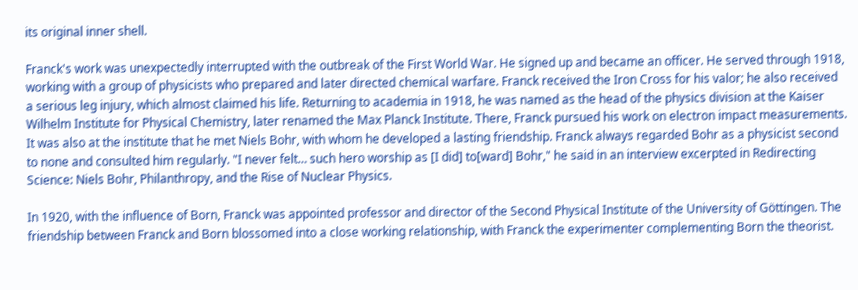its original inner shell.

Franck's work was unexpectedly interrupted with the outbreak of the First World War. He signed up and became an officer. He served through 1918, working with a group of physicists who prepared and later directed chemical warfare. Franck received the Iron Cross for his valor; he also received a serious leg injury, which almost claimed his life. Returning to academia in 1918, he was named as the head of the physics division at the Kaiser Wilhelm Institute for Physical Chemistry, later renamed the Max Planck Institute. There, Franck pursued his work on electron impact measurements. It was also at the institute that he met Niels Bohr, with whom he developed a lasting friendship. Franck always regarded Bohr as a physicist second to none and consulted him regularly. "I never felt… such hero worship as [I did] to[ward] Bohr," he said in an interview excerpted in Redirecting Science: Niels Bohr, Philanthropy, and the Rise of Nuclear Physics.

In 1920, with the influence of Born, Franck was appointed professor and director of the Second Physical Institute of the University of Göttingen. The friendship between Franck and Born blossomed into a close working relationship, with Franck the experimenter complementing Born the theorist.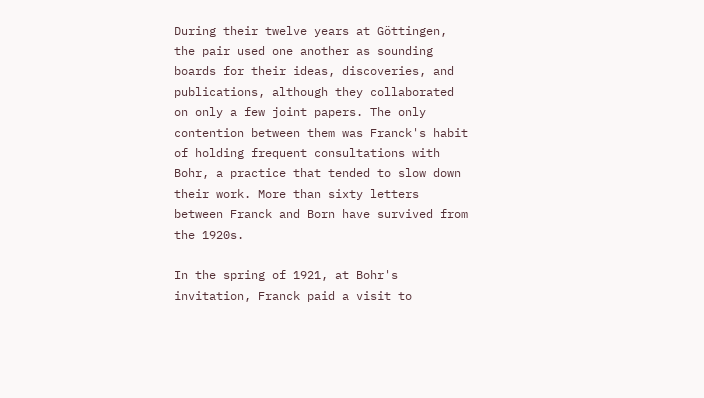During their twelve years at Göttingen, the pair used one another as sounding boards for their ideas, discoveries, and publications, although they collaborated on only a few joint papers. The only contention between them was Franck's habit of holding frequent consultations with Bohr, a practice that tended to slow down their work. More than sixty letters between Franck and Born have survived from the 1920s.

In the spring of 1921, at Bohr's invitation, Franck paid a visit to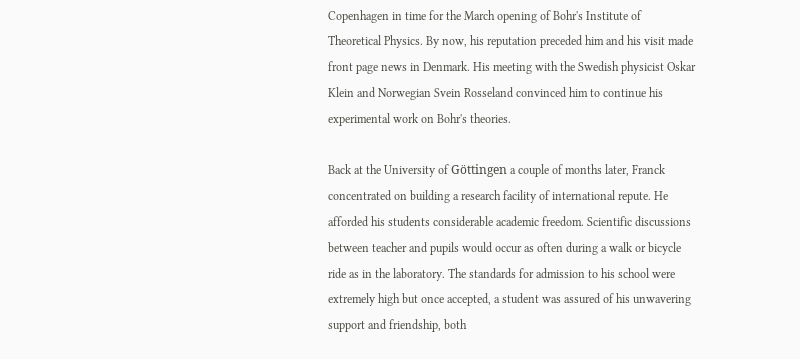Copenhagen in time for the March opening of Bohr's Institute of Theoretical Physics. By now, his reputation preceded him and his visit made front page news in Denmark. His meeting with the Swedish physicist Oskar Klein and Norwegian Svein Rosseland convinced him to continue his experimental work on Bohr's theories.

Back at the University of Göttingen a couple of months later, Franck concentrated on building a research facility of international repute. He afforded his students considerable academic freedom. Scientific discussions between teacher and pupils would occur as often during a walk or bicycle ride as in the laboratory. The standards for admission to his school were extremely high but once accepted, a student was assured of his unwavering support and friendship, both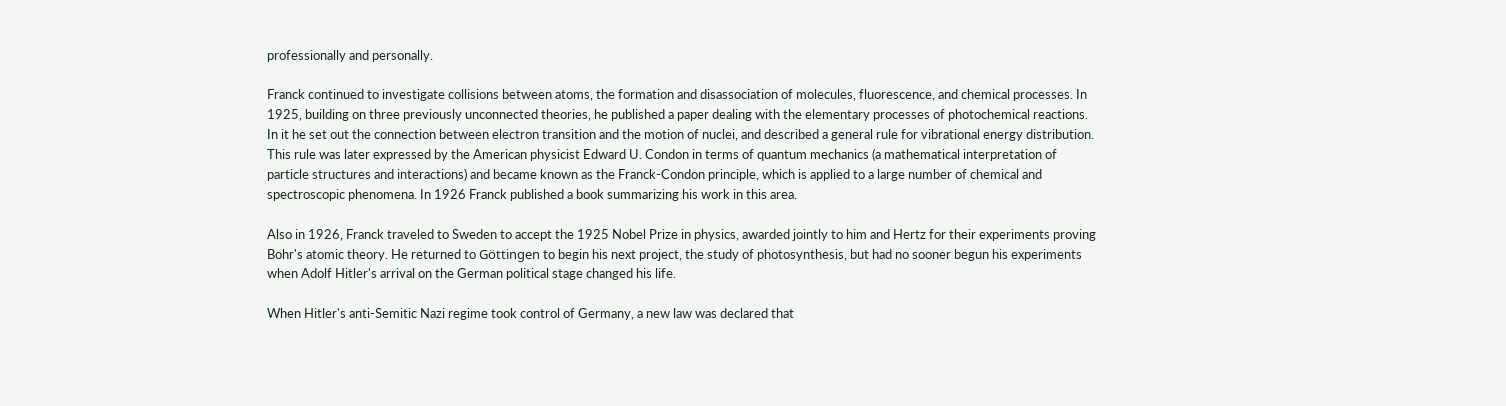professionally and personally.

Franck continued to investigate collisions between atoms, the formation and disassociation of molecules, fluorescence, and chemical processes. In 1925, building on three previously unconnected theories, he published a paper dealing with the elementary processes of photochemical reactions. In it he set out the connection between electron transition and the motion of nuclei, and described a general rule for vibrational energy distribution. This rule was later expressed by the American physicist Edward U. Condon in terms of quantum mechanics (a mathematical interpretation of particle structures and interactions) and became known as the Franck-Condon principle, which is applied to a large number of chemical and spectroscopic phenomena. In 1926 Franck published a book summarizing his work in this area.

Also in 1926, Franck traveled to Sweden to accept the 1925 Nobel Prize in physics, awarded jointly to him and Hertz for their experiments proving Bohr's atomic theory. He returned to Göttingen to begin his next project, the study of photosynthesis, but had no sooner begun his experiments when Adolf Hitler's arrival on the German political stage changed his life.

When Hitler's anti-Semitic Nazi regime took control of Germany, a new law was declared that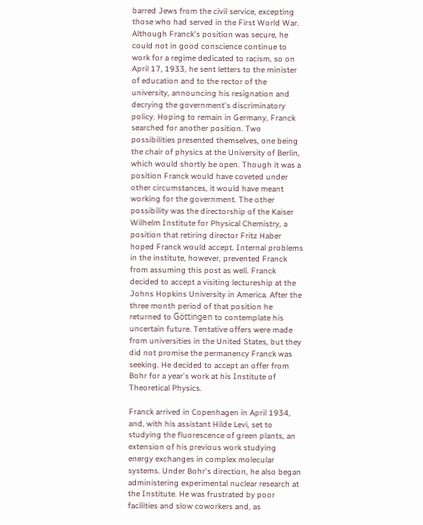barred Jews from the civil service, excepting those who had served in the First World War. Although Franck's position was secure, he could not in good conscience continue to work for a regime dedicated to racism, so on April 17, 1933, he sent letters to the minister of education and to the rector of the university, announcing his resignation and decrying the government's discriminatory policy. Hoping to remain in Germany, Franck searched for another position. Two possibilities presented themselves, one being the chair of physics at the University of Berlin, which would shortly be open. Though it was a position Franck would have coveted under other circumstances, it would have meant working for the government. The other possibility was the directorship of the Kaiser Wilhelm Institute for Physical Chemistry, a position that retiring director Fritz Haber hoped Franck would accept. Internal problems in the institute, however, prevented Franck from assuming this post as well. Franck decided to accept a visiting lectureship at the Johns Hopkins University in America. After the three month period of that position he returned to Göttingen to contemplate his uncertain future. Tentative offers were made from universities in the United States, but they did not promise the permanency Franck was seeking. He decided to accept an offer from Bohr for a year's work at his Institute of Theoretical Physics.

Franck arrived in Copenhagen in April 1934, and, with his assistant Hilde Levi, set to studying the fluorescence of green plants, an extension of his previous work studying energy exchanges in complex molecular systems. Under Bohr's direction, he also began administering experimental nuclear research at the Institute. He was frustrated by poor facilities and slow coworkers and, as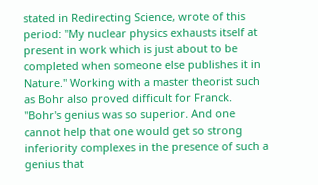stated in Redirecting Science, wrote of this period: "My nuclear physics exhausts itself at present in work which is just about to be completed when someone else publishes it in Nature." Working with a master theorist such as Bohr also proved difficult for Franck. "Bohr's genius was so superior. And one cannot help that one would get so strong inferiority complexes in the presence of such a genius that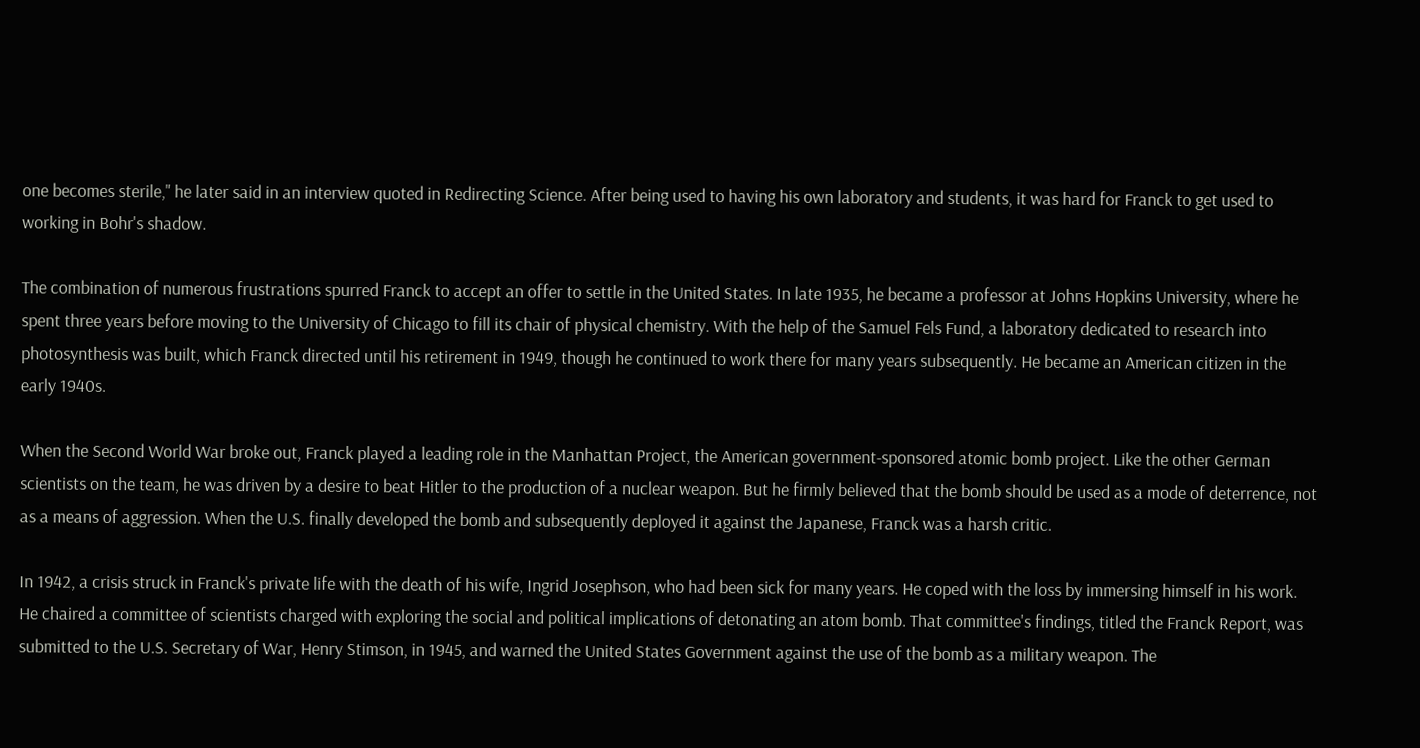one becomes sterile," he later said in an interview quoted in Redirecting Science. After being used to having his own laboratory and students, it was hard for Franck to get used to working in Bohr's shadow.

The combination of numerous frustrations spurred Franck to accept an offer to settle in the United States. In late 1935, he became a professor at Johns Hopkins University, where he spent three years before moving to the University of Chicago to fill its chair of physical chemistry. With the help of the Samuel Fels Fund, a laboratory dedicated to research into photosynthesis was built, which Franck directed until his retirement in 1949, though he continued to work there for many years subsequently. He became an American citizen in the early 1940s.

When the Second World War broke out, Franck played a leading role in the Manhattan Project, the American government-sponsored atomic bomb project. Like the other German scientists on the team, he was driven by a desire to beat Hitler to the production of a nuclear weapon. But he firmly believed that the bomb should be used as a mode of deterrence, not as a means of aggression. When the U.S. finally developed the bomb and subsequently deployed it against the Japanese, Franck was a harsh critic.

In 1942, a crisis struck in Franck's private life with the death of his wife, Ingrid Josephson, who had been sick for many years. He coped with the loss by immersing himself in his work. He chaired a committee of scientists charged with exploring the social and political implications of detonating an atom bomb. That committee's findings, titled the Franck Report, was submitted to the U.S. Secretary of War, Henry Stimson, in 1945, and warned the United States Government against the use of the bomb as a military weapon. The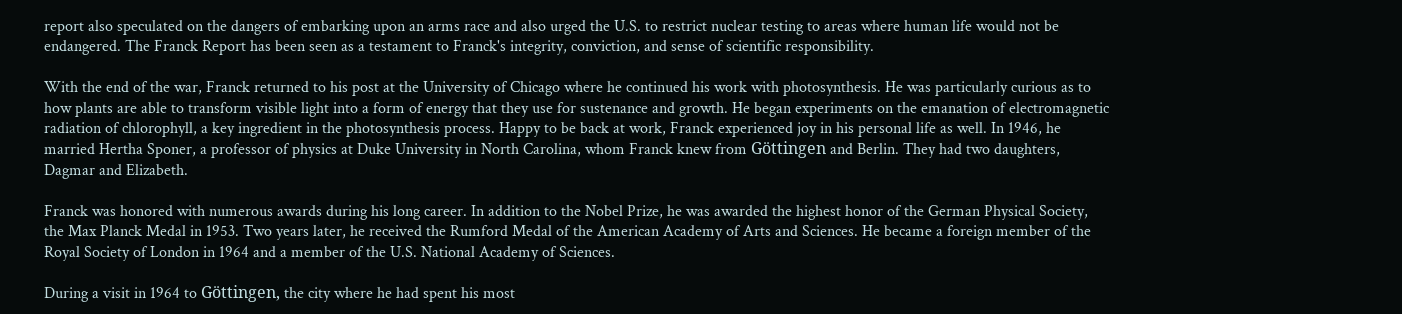report also speculated on the dangers of embarking upon an arms race and also urged the U.S. to restrict nuclear testing to areas where human life would not be endangered. The Franck Report has been seen as a testament to Franck's integrity, conviction, and sense of scientific responsibility.

With the end of the war, Franck returned to his post at the University of Chicago where he continued his work with photosynthesis. He was particularly curious as to how plants are able to transform visible light into a form of energy that they use for sustenance and growth. He began experiments on the emanation of electromagnetic radiation of chlorophyll, a key ingredient in the photosynthesis process. Happy to be back at work, Franck experienced joy in his personal life as well. In 1946, he married Hertha Sponer, a professor of physics at Duke University in North Carolina, whom Franck knew from Göttingen and Berlin. They had two daughters, Dagmar and Elizabeth.

Franck was honored with numerous awards during his long career. In addition to the Nobel Prize, he was awarded the highest honor of the German Physical Society, the Max Planck Medal in 1953. Two years later, he received the Rumford Medal of the American Academy of Arts and Sciences. He became a foreign member of the Royal Society of London in 1964 and a member of the U.S. National Academy of Sciences.

During a visit in 1964 to Göttingen, the city where he had spent his most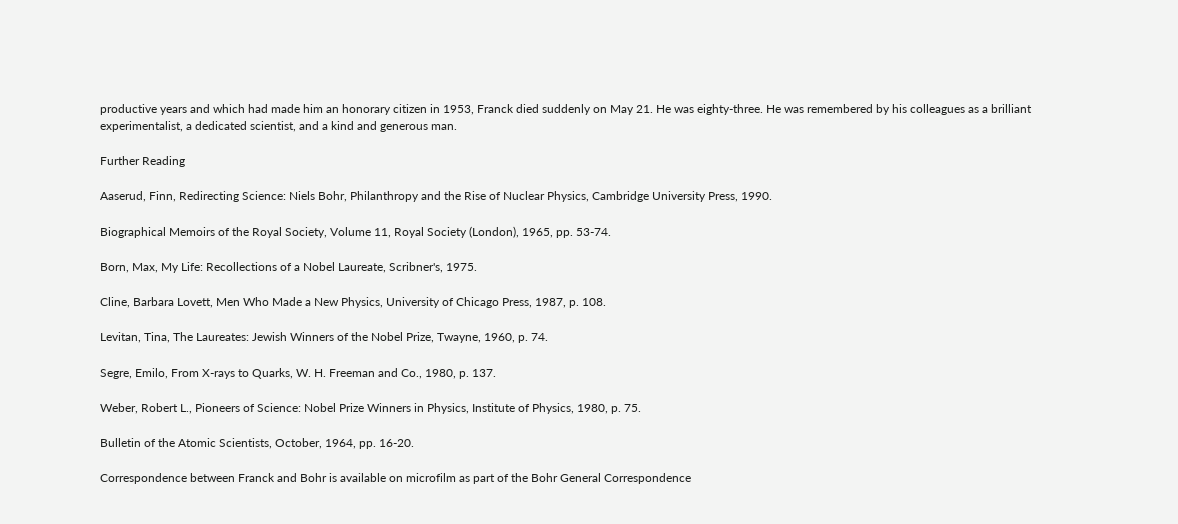productive years and which had made him an honorary citizen in 1953, Franck died suddenly on May 21. He was eighty-three. He was remembered by his colleagues as a brilliant experimentalist, a dedicated scientist, and a kind and generous man.

Further Reading

Aaserud, Finn, Redirecting Science: Niels Bohr, Philanthropy and the Rise of Nuclear Physics, Cambridge University Press, 1990.

Biographical Memoirs of the Royal Society, Volume 11, Royal Society (London), 1965, pp. 53-74.

Born, Max, My Life: Recollections of a Nobel Laureate, Scribner's, 1975.

Cline, Barbara Lovett, Men Who Made a New Physics, University of Chicago Press, 1987, p. 108.

Levitan, Tina, The Laureates: Jewish Winners of the Nobel Prize, Twayne, 1960, p. 74.

Segre, Emilo, From X-rays to Quarks, W. H. Freeman and Co., 1980, p. 137.

Weber, Robert L., Pioneers of Science: Nobel Prize Winners in Physics, Institute of Physics, 1980, p. 75.

Bulletin of the Atomic Scientists, October, 1964, pp. 16-20.

Correspondence between Franck and Bohr is available on microfilm as part of the Bohr General Correspondence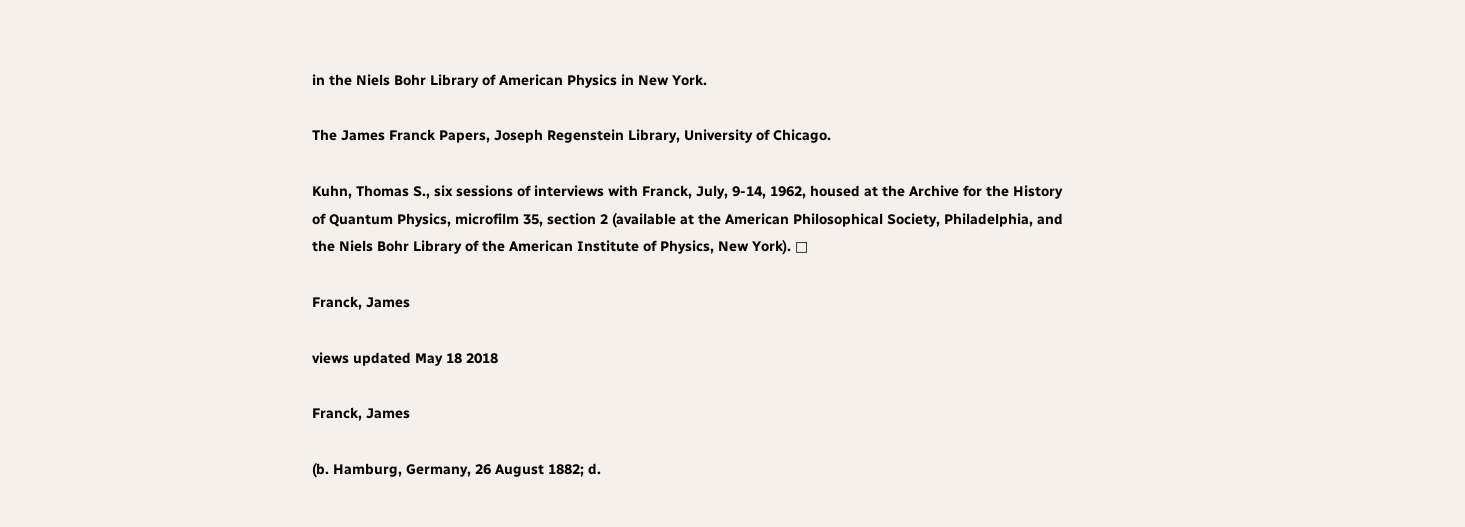in the Niels Bohr Library of American Physics in New York.

The James Franck Papers, Joseph Regenstein Library, University of Chicago.

Kuhn, Thomas S., six sessions of interviews with Franck, July, 9-14, 1962, housed at the Archive for the History of Quantum Physics, microfilm 35, section 2 (available at the American Philosophical Society, Philadelphia, and the Niels Bohr Library of the American Institute of Physics, New York). □

Franck, James

views updated May 18 2018

Franck, James

(b. Hamburg, Germany, 26 August 1882; d.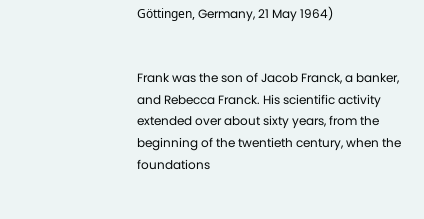Göttingen, Germany, 21 May 1964)


Frank was the son of Jacob Franck, a banker, and Rebecca Franck. His scientific activity extended over about sixty years, from the beginning of the twentieth century, when the foundations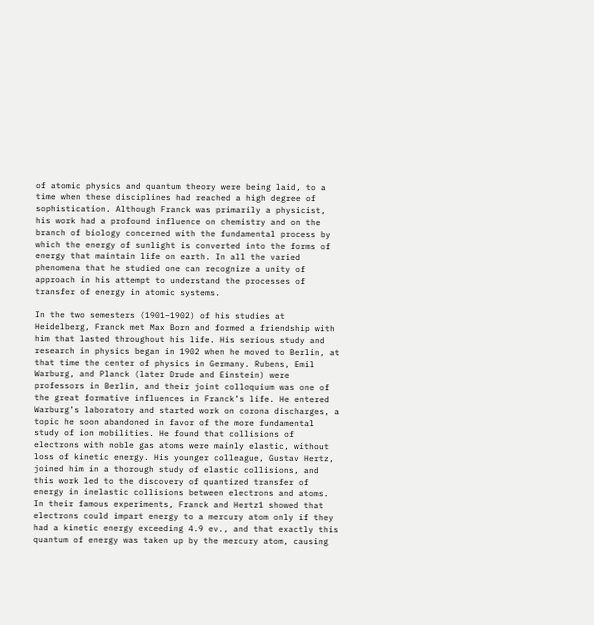of atomic physics and quantum theory were being laid, to a time when these disciplines had reached a high degree of sophistication. Although Franck was primarily a physicist, his work had a profound influence on chemistry and on the branch of biology concerned with the fundamental process by which the energy of sunlight is converted into the forms of energy that maintain life on earth. In all the varied phenomena that he studied one can recognize a unity of approach in his attempt to understand the processes of transfer of energy in atomic systems.

In the two semesters (1901–1902) of his studies at Heidelberg, Franck met Max Born and formed a friendship with him that lasted throughout his life. His serious study and research in physics began in 1902 when he moved to Berlin, at that time the center of physics in Germany. Rubens, Emil Warburg, and Planck (later Drude and Einstein) were professors in Berlin, and their joint colloquium was one of the great formative influences in Franck’s life. He entered Warburg’s laboratory and started work on corona discharges, a topic he soon abandoned in favor of the more fundamental study of ion mobilities. He found that collisions of electrons with noble gas atoms were mainly elastic, without loss of kinetic energy. His younger colleague, Gustav Hertz, joined him in a thorough study of elastic collisions, and this work led to the discovery of quantized transfer of energy in inelastic collisions between electrons and atoms. In their famous experiments, Franck and Hertz1 showed that electrons could impart energy to a mercury atom only if they had a kinetic energy exceeding 4.9 ev., and that exactly this quantum of energy was taken up by the mercury atom, causing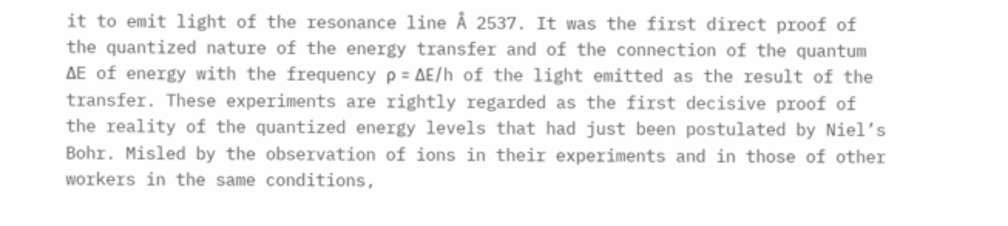it to emit light of the resonance line Å 2537. It was the first direct proof of the quantized nature of the energy transfer and of the connection of the quantum ΔE of energy with the frequency ρ = ΔE/h of the light emitted as the result of the transfer. These experiments are rightly regarded as the first decisive proof of the reality of the quantized energy levels that had just been postulated by Niel’s Bohr. Misled by the observation of ions in their experiments and in those of other workers in the same conditions,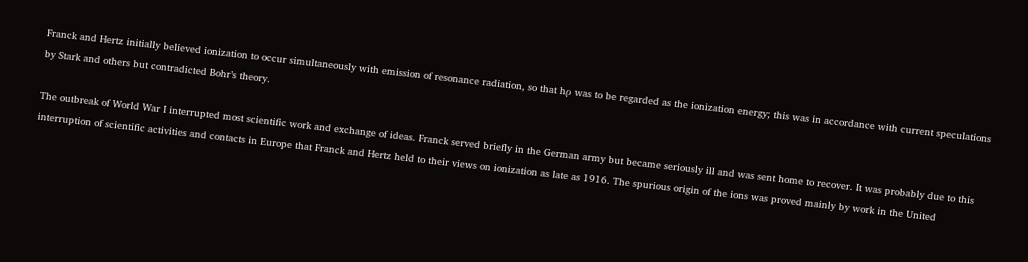Franck and Hertz initially believed ionization to occur simultaneously with emission of resonance radiation, so that hρ was to be regarded as the ionization energy; this was in accordance with current speculations by Stark and others but contradicted Bohr’s theory.

The outbreak of World War I interrupted most scientific work and exchange of ideas. Franck served briefly in the German army but became seriously ill and was sent home to recover. It was probably due to this interruption of scientific activities and contacts in Europe that Franck and Hertz held to their views on ionization as late as 1916. The spurious origin of the ions was proved mainly by work in the United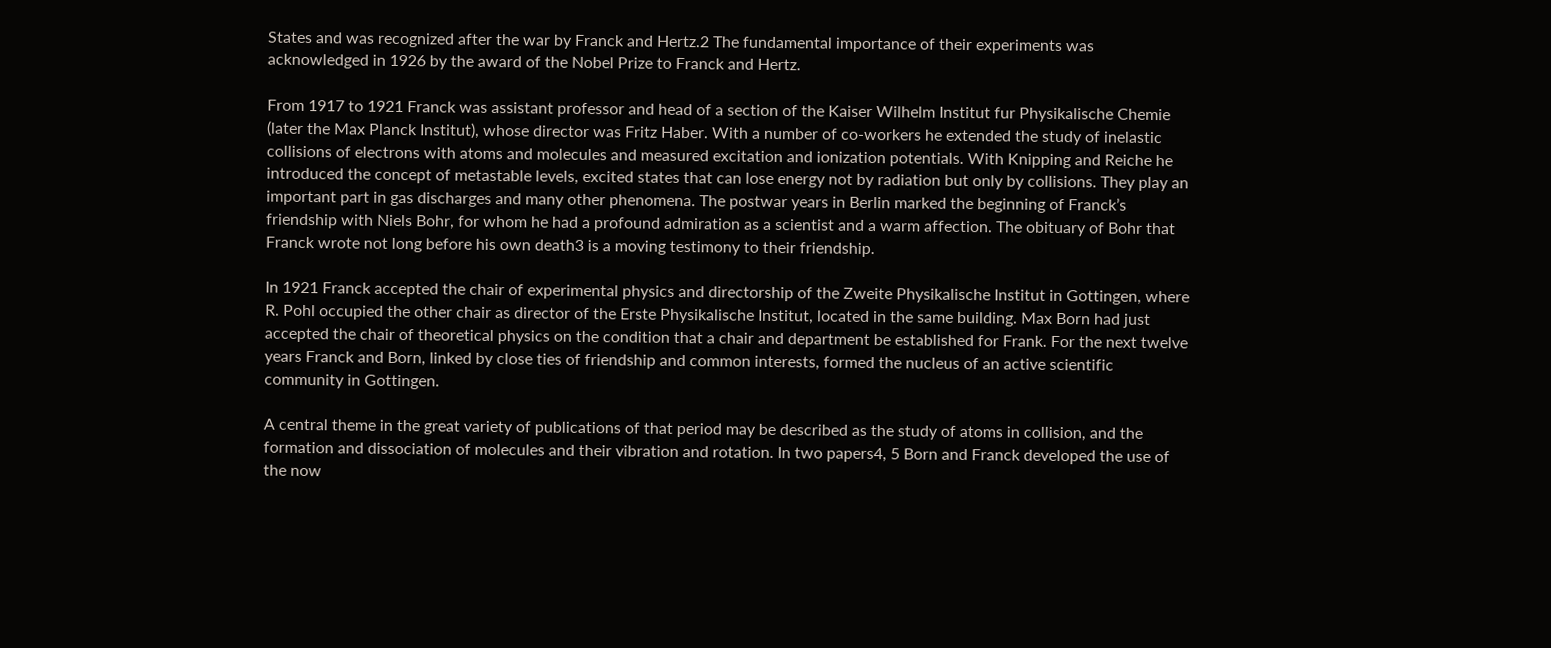States and was recognized after the war by Franck and Hertz.2 The fundamental importance of their experiments was acknowledged in 1926 by the award of the Nobel Prize to Franck and Hertz.

From 1917 to 1921 Franck was assistant professor and head of a section of the Kaiser Wilhelm Institut fur Physikalische Chemie (later the Max Planck Institut), whose director was Fritz Haber. With a number of co-workers he extended the study of inelastic collisions of electrons with atoms and molecules and measured excitation and ionization potentials. With Knipping and Reiche he introduced the concept of metastable levels, excited states that can lose energy not by radiation but only by collisions. They play an important part in gas discharges and many other phenomena. The postwar years in Berlin marked the beginning of Franck’s friendship with Niels Bohr, for whom he had a profound admiration as a scientist and a warm affection. The obituary of Bohr that Franck wrote not long before his own death3 is a moving testimony to their friendship.

In 1921 Franck accepted the chair of experimental physics and directorship of the Zweite Physikalische Institut in Gottingen, where R. Pohl occupied the other chair as director of the Erste Physikalische Institut, located in the same building. Max Born had just accepted the chair of theoretical physics on the condition that a chair and department be established for Frank. For the next twelve years Franck and Born, linked by close ties of friendship and common interests, formed the nucleus of an active scientific community in Gottingen.

A central theme in the great variety of publications of that period may be described as the study of atoms in collision, and the formation and dissociation of molecules and their vibration and rotation. In two papers4, 5 Born and Franck developed the use of the now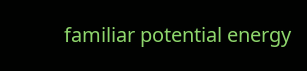familiar potential energy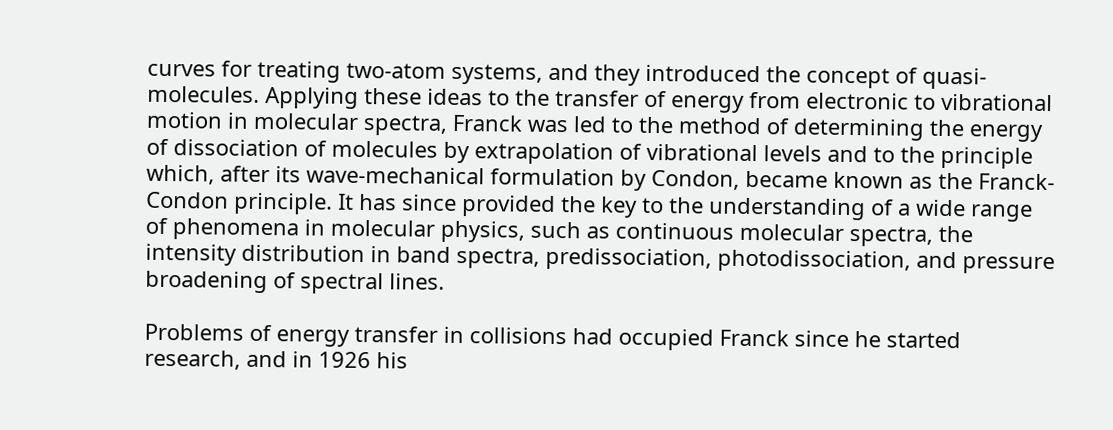curves for treating two-atom systems, and they introduced the concept of quasi-molecules. Applying these ideas to the transfer of energy from electronic to vibrational motion in molecular spectra, Franck was led to the method of determining the energy of dissociation of molecules by extrapolation of vibrational levels and to the principle which, after its wave-mechanical formulation by Condon, became known as the Franck-Condon principle. It has since provided the key to the understanding of a wide range of phenomena in molecular physics, such as continuous molecular spectra, the intensity distribution in band spectra, predissociation, photodissociation, and pressure broadening of spectral lines.

Problems of energy transfer in collisions had occupied Franck since he started research, and in 1926 his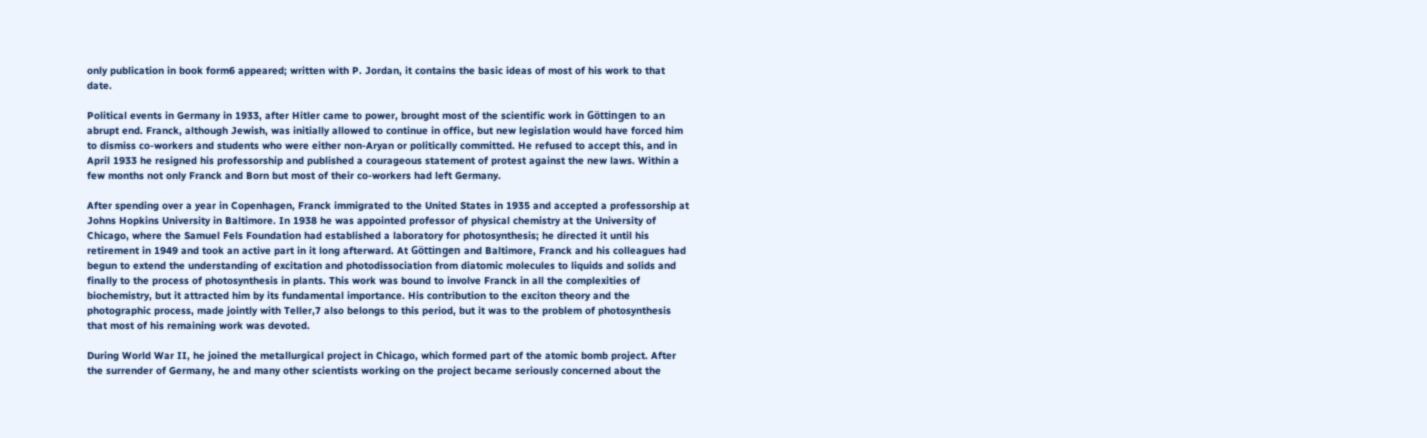only publication in book form6 appeared; written with P. Jordan, it contains the basic ideas of most of his work to that date.

Political events in Germany in 1933, after Hitler came to power, brought most of the scientific work in Göttingen to an abrupt end. Franck, although Jewish, was initially allowed to continue in office, but new legislation would have forced him to dismiss co-workers and students who were either non-Aryan or politically committed. He refused to accept this, and in April 1933 he resigned his professorship and published a courageous statement of protest against the new laws. Within a few months not only Franck and Born but most of their co-workers had left Germany.

After spending over a year in Copenhagen, Franck immigrated to the United States in 1935 and accepted a professorship at Johns Hopkins University in Baltimore. In 1938 he was appointed professor of physical chemistry at the University of Chicago, where the Samuel Fels Foundation had established a laboratory for photosynthesis; he directed it until his retirement in 1949 and took an active part in it long afterward. At Göttingen and Baltimore, Franck and his colleagues had begun to extend the understanding of excitation and photodissociation from diatomic molecules to liquids and solids and finally to the process of photosynthesis in plants. This work was bound to involve Franck in all the complexities of biochemistry, but it attracted him by its fundamental importance. His contribution to the exciton theory and the photographic process, made jointly with Teller,7 also belongs to this period, but it was to the problem of photosynthesis that most of his remaining work was devoted.

During World War II, he joined the metallurgical project in Chicago, which formed part of the atomic bomb project. After the surrender of Germany, he and many other scientists working on the project became seriously concerned about the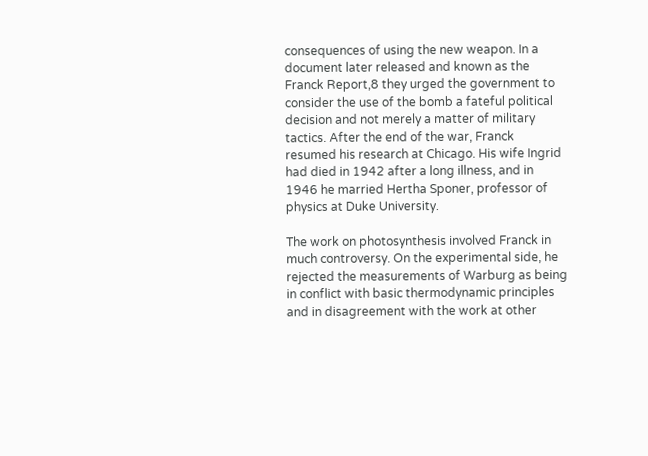consequences of using the new weapon. In a document later released and known as the Franck Report,8 they urged the government to consider the use of the bomb a fateful political decision and not merely a matter of military tactics. After the end of the war, Franck resumed his research at Chicago. His wife Ingrid had died in 1942 after a long illness, and in 1946 he married Hertha Sponer, professor of physics at Duke University.

The work on photosynthesis involved Franck in much controversy. On the experimental side, he rejected the measurements of Warburg as being in conflict with basic thermodynamic principles and in disagreement with the work at other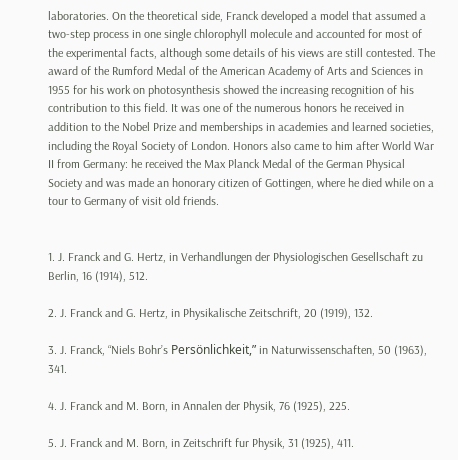laboratories. On the theoretical side, Franck developed a model that assumed a two-step process in one single chlorophyll molecule and accounted for most of the experimental facts, although some details of his views are still contested. The award of the Rumford Medal of the American Academy of Arts and Sciences in 1955 for his work on photosynthesis showed the increasing recognition of his contribution to this field. It was one of the numerous honors he received in addition to the Nobel Prize and memberships in academies and learned societies, including the Royal Society of London. Honors also came to him after World War II from Germany: he received the Max Planck Medal of the German Physical Society and was made an honorary citizen of Gottingen, where he died while on a tour to Germany of visit old friends.


1. J. Franck and G. Hertz, in Verhandlungen der Physiologischen Gesellschaft zu Berlin, 16 (1914), 512.

2. J. Franck and G. Hertz, in Physikalische Zeitschrift, 20 (1919), 132.

3. J. Franck, “Niels Bohr’s Persönlichkeit,” in Naturwissenschaften, 50 (1963), 341.

4. J. Franck and M. Born, in Annalen der Physik, 76 (1925), 225.

5. J. Franck and M. Born, in Zeitschrift fur Physik, 31 (1925), 411.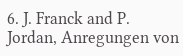6. J. Franck and P. Jordan, Anregungen von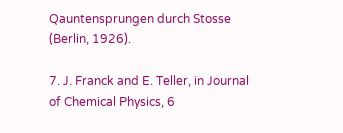Qauntensprungen durch Stosse (Berlin, 1926).

7. J. Franck and E. Teller, in Journal of Chemical Physics, 6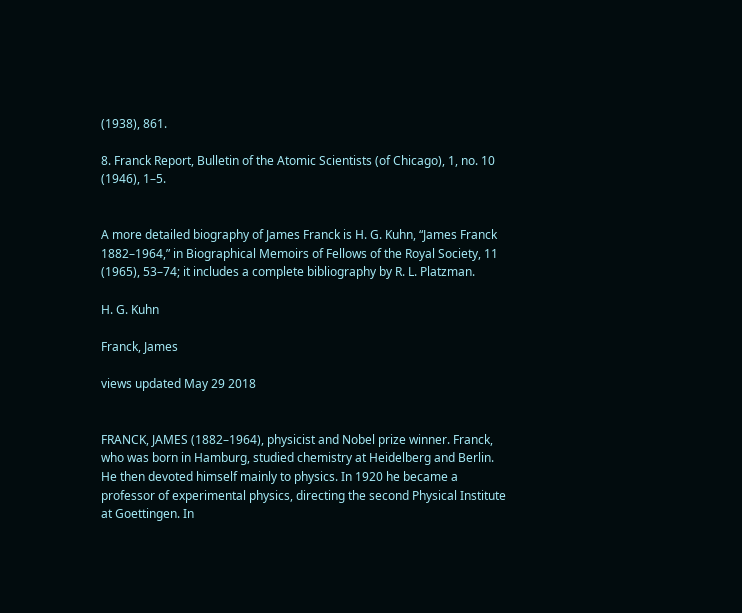(1938), 861.

8. Franck Report, Bulletin of the Atomic Scientists (of Chicago), 1, no. 10 (1946), 1–5.


A more detailed biography of James Franck is H. G. Kuhn, “James Franck 1882–1964,” in Biographical Memoirs of Fellows of the Royal Society, 11 (1965), 53–74; it includes a complete bibliography by R. L. Platzman.

H. G. Kuhn

Franck, James

views updated May 29 2018


FRANCK, JAMES (1882–1964), physicist and Nobel prize winner. Franck, who was born in Hamburg, studied chemistry at Heidelberg and Berlin. He then devoted himself mainly to physics. In 1920 he became a professor of experimental physics, directing the second Physical Institute at Goettingen. In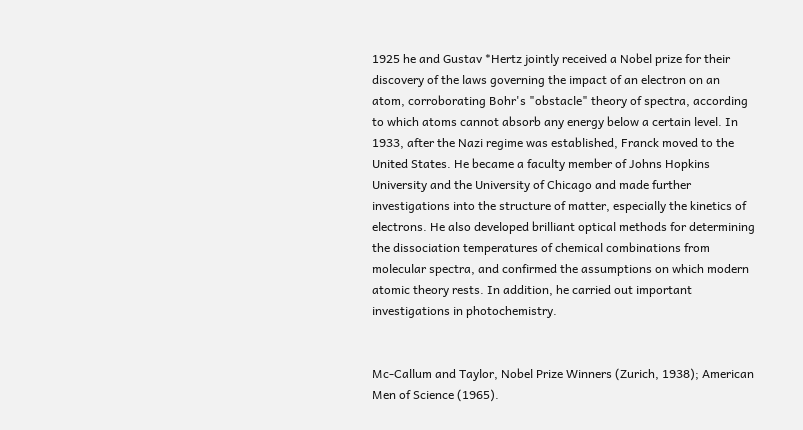1925 he and Gustav *Hertz jointly received a Nobel prize for their discovery of the laws governing the impact of an electron on an atom, corroborating Bohr's "obstacle" theory of spectra, according to which atoms cannot absorb any energy below a certain level. In 1933, after the Nazi regime was established, Franck moved to the United States. He became a faculty member of Johns Hopkins University and the University of Chicago and made further investigations into the structure of matter, especially the kinetics of electrons. He also developed brilliant optical methods for determining the dissociation temperatures of chemical combinations from molecular spectra, and confirmed the assumptions on which modern atomic theory rests. In addition, he carried out important investigations in photochemistry.


Mc-Callum and Taylor, Nobel Prize Winners (Zurich, 1938); American Men of Science (1965).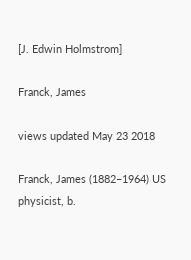[J. Edwin Holmstrom]

Franck, James

views updated May 23 2018

Franck, James (1882–1964) US physicist, b.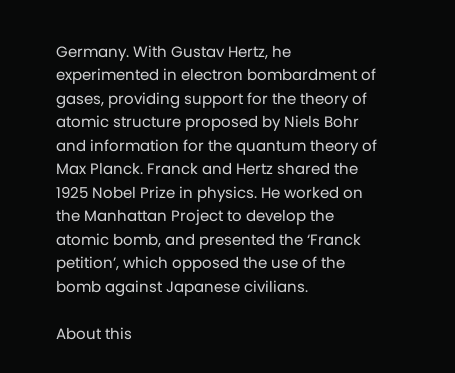Germany. With Gustav Hertz, he experimented in electron bombardment of gases, providing support for the theory of atomic structure proposed by Niels Bohr and information for the quantum theory of Max Planck. Franck and Hertz shared the 1925 Nobel Prize in physics. He worked on the Manhattan Project to develop the atomic bomb, and presented the ‘Franck petition’, which opposed the use of the bomb against Japanese civilians.

About this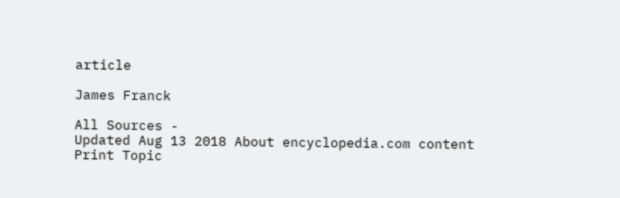article

James Franck

All Sources -
Updated Aug 13 2018 About encyclopedia.com content Print Topic